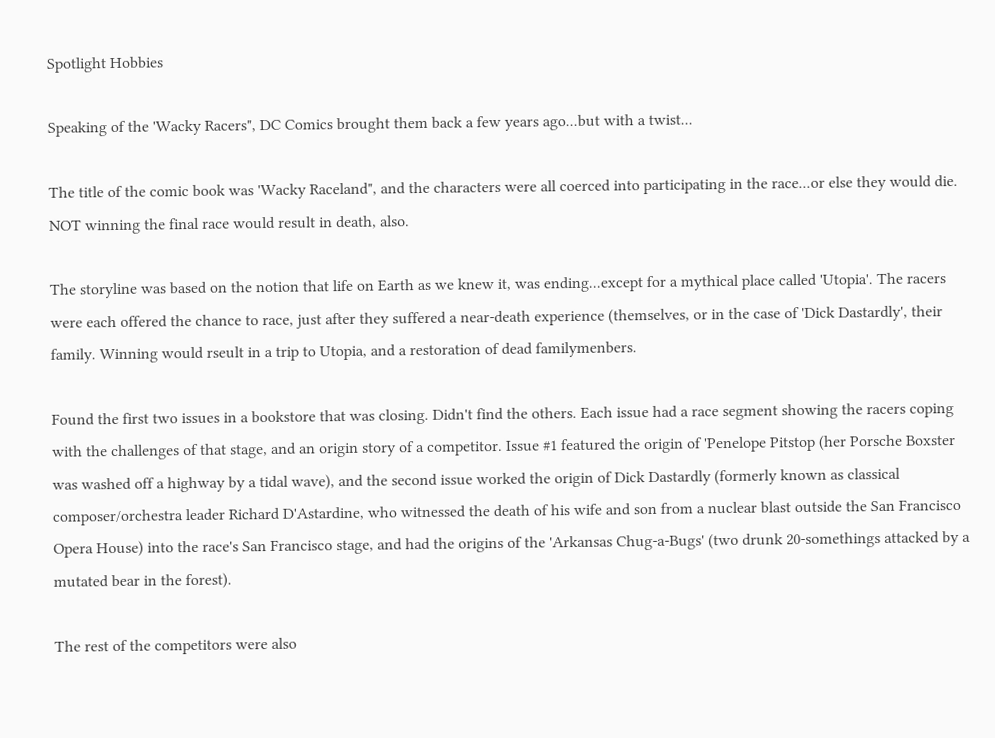Spotlight Hobbies

Speaking of the 'Wacky Racers", DC Comics brought them back a few years ago...but with a twist...

The title of the comic book was 'Wacky Raceland", and the characters were all coerced into participating in the race...or else they would die. NOT winning the final race would result in death, also.

The storyline was based on the notion that life on Earth as we knew it, was ending...except for a mythical place called 'Utopia'. The racers were each offered the chance to race, just after they suffered a near-death experience (themselves, or in the case of 'Dick Dastardly', their family. Winning would rseult in a trip to Utopia, and a restoration of dead familymenbers.

Found the first two issues in a bookstore that was closing. Didn't find the others. Each issue had a race segment showing the racers coping with the challenges of that stage, and an origin story of a competitor. Issue #1 featured the origin of 'Penelope Pitstop (her Porsche Boxster was washed off a highway by a tidal wave), and the second issue worked the origin of Dick Dastardly (formerly known as classical composer/orchestra leader Richard D'Astardine, who witnessed the death of his wife and son from a nuclear blast outside the San Francisco Opera House) into the race's San Francisco stage, and had the origins of the 'Arkansas Chug-a-Bugs' (two drunk 20-somethings attacked by a mutated bear in the forest).

The rest of the competitors were also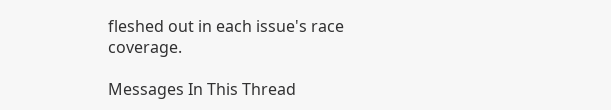fleshed out in each issue's race coverage.

Messages In This Thread